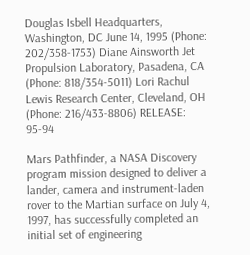Douglas Isbell Headquarters, Washington, DC June 14, 1995 (Phone: 202/358-1753) Diane Ainsworth Jet Propulsion Laboratory, Pasadena, CA (Phone: 818/354-5011) Lori Rachul Lewis Research Center, Cleveland, OH (Phone: 216/433-8806) RELEASE: 95-94

Mars Pathfinder, a NASA Discovery program mission designed to deliver a lander, camera and instrument-laden rover to the Martian surface on July 4, 1997, has successfully completed an initial set of engineering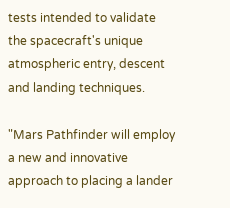tests intended to validate the spacecraft's unique atmospheric entry, descent and landing techniques.

"Mars Pathfinder will employ a new and innovative approach to placing a lander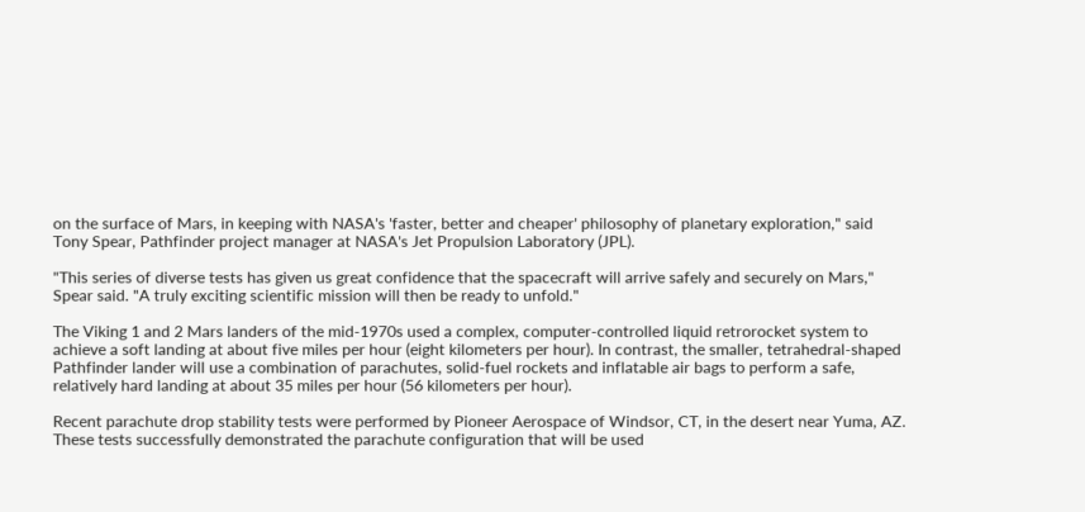on the surface of Mars, in keeping with NASA's 'faster, better and cheaper' philosophy of planetary exploration," said Tony Spear, Pathfinder project manager at NASA's Jet Propulsion Laboratory (JPL).

"This series of diverse tests has given us great confidence that the spacecraft will arrive safely and securely on Mars," Spear said. "A truly exciting scientific mission will then be ready to unfold."

The Viking 1 and 2 Mars landers of the mid-1970s used a complex, computer-controlled liquid retrorocket system to achieve a soft landing at about five miles per hour (eight kilometers per hour). In contrast, the smaller, tetrahedral-shaped Pathfinder lander will use a combination of parachutes, solid-fuel rockets and inflatable air bags to perform a safe, relatively hard landing at about 35 miles per hour (56 kilometers per hour).

Recent parachute drop stability tests were performed by Pioneer Aerospace of Windsor, CT, in the desert near Yuma, AZ. These tests successfully demonstrated the parachute configuration that will be used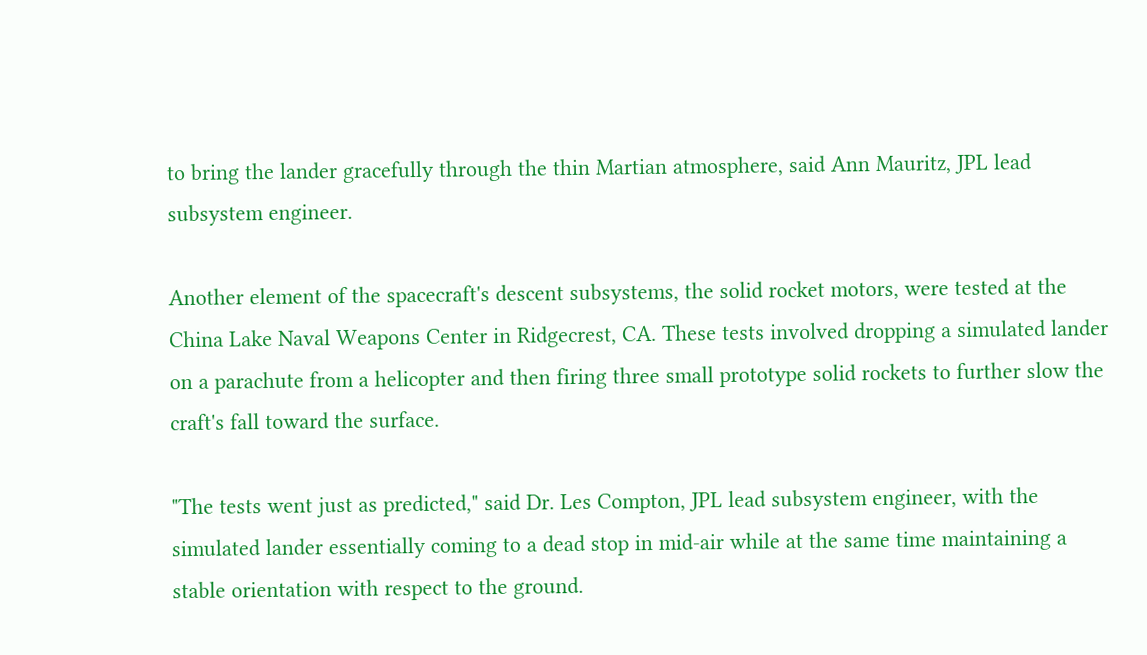to bring the lander gracefully through the thin Martian atmosphere, said Ann Mauritz, JPL lead subsystem engineer.

Another element of the spacecraft's descent subsystems, the solid rocket motors, were tested at the China Lake Naval Weapons Center in Ridgecrest, CA. These tests involved dropping a simulated lander on a parachute from a helicopter and then firing three small prototype solid rockets to further slow the craft's fall toward the surface.

"The tests went just as predicted," said Dr. Les Compton, JPL lead subsystem engineer, with the simulated lander essentially coming to a dead stop in mid-air while at the same time maintaining a stable orientation with respect to the ground.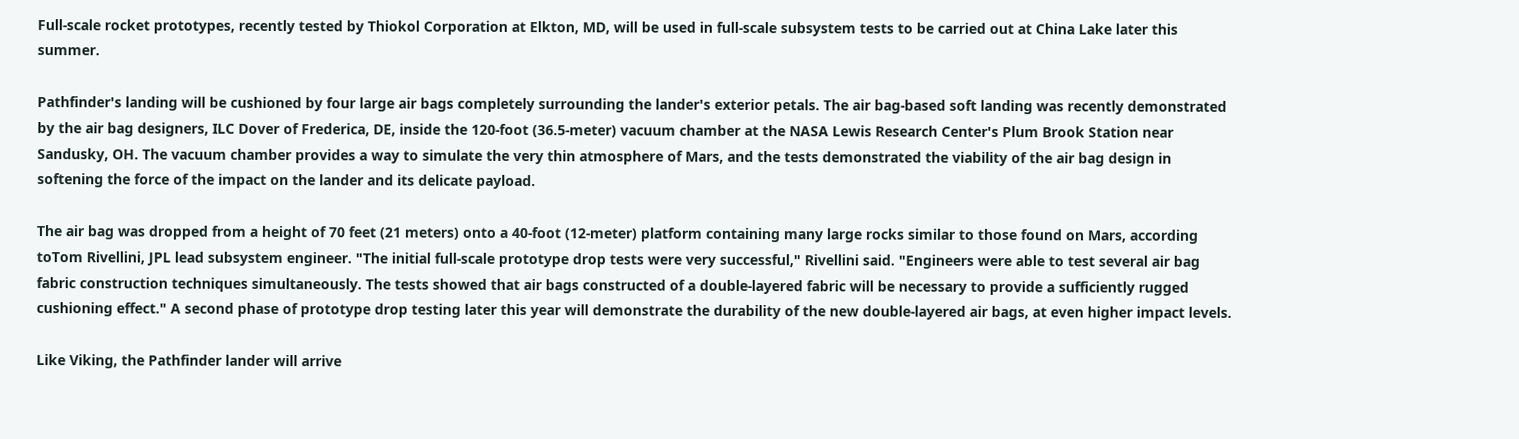Full-scale rocket prototypes, recently tested by Thiokol Corporation at Elkton, MD, will be used in full-scale subsystem tests to be carried out at China Lake later this summer.

Pathfinder's landing will be cushioned by four large air bags completely surrounding the lander's exterior petals. The air bag-based soft landing was recently demonstrated by the air bag designers, ILC Dover of Frederica, DE, inside the 120-foot (36.5-meter) vacuum chamber at the NASA Lewis Research Center's Plum Brook Station near Sandusky, OH. The vacuum chamber provides a way to simulate the very thin atmosphere of Mars, and the tests demonstrated the viability of the air bag design in softening the force of the impact on the lander and its delicate payload.

The air bag was dropped from a height of 70 feet (21 meters) onto a 40-foot (12-meter) platform containing many large rocks similar to those found on Mars, according toTom Rivellini, JPL lead subsystem engineer. "The initial full-scale prototype drop tests were very successful," Rivellini said. "Engineers were able to test several air bag fabric construction techniques simultaneously. The tests showed that air bags constructed of a double-layered fabric will be necessary to provide a sufficiently rugged cushioning effect." A second phase of prototype drop testing later this year will demonstrate the durability of the new double-layered air bags, at even higher impact levels.

Like Viking, the Pathfinder lander will arrive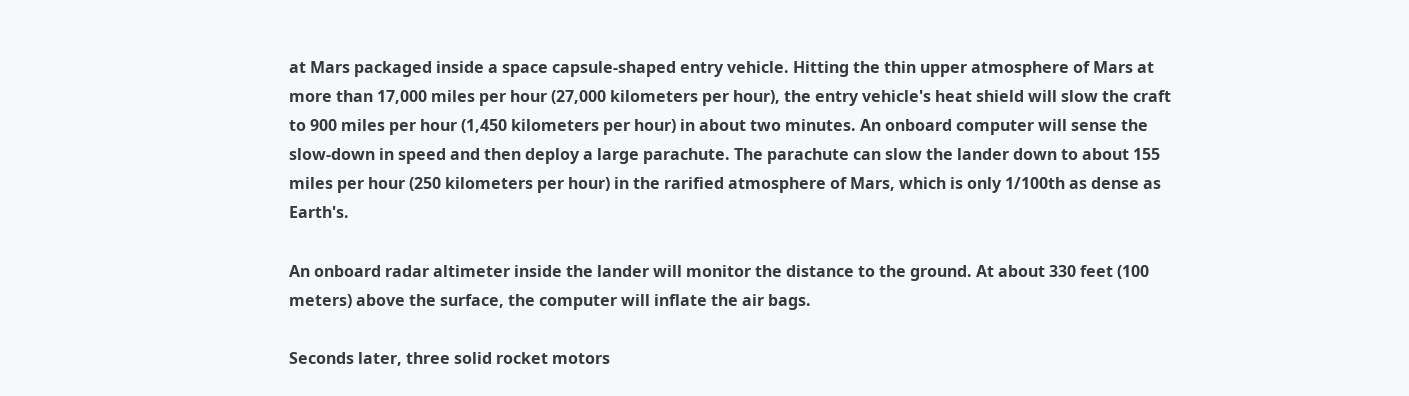at Mars packaged inside a space capsule-shaped entry vehicle. Hitting the thin upper atmosphere of Mars at more than 17,000 miles per hour (27,000 kilometers per hour), the entry vehicle's heat shield will slow the craft to 900 miles per hour (1,450 kilometers per hour) in about two minutes. An onboard computer will sense the slow-down in speed and then deploy a large parachute. The parachute can slow the lander down to about 155 miles per hour (250 kilometers per hour) in the rarified atmosphere of Mars, which is only 1/100th as dense as Earth's.

An onboard radar altimeter inside the lander will monitor the distance to the ground. At about 330 feet (100 meters) above the surface, the computer will inflate the air bags.

Seconds later, three solid rocket motors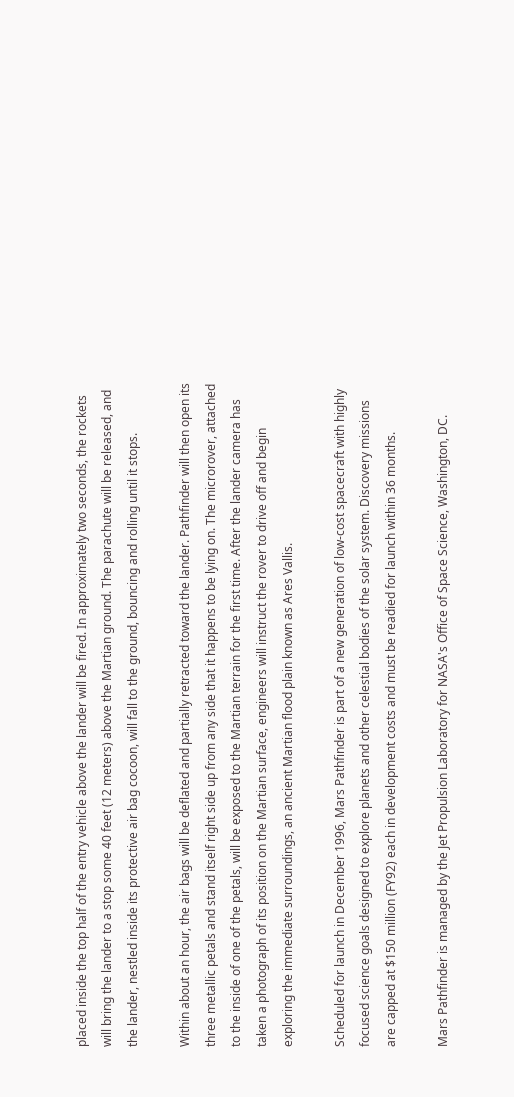placed inside the top half of the entry vehicle above the lander will be fired. In approximately two seconds, the rockets will bring the lander to a stop some 40 feet (12 meters) above the Martian ground. The parachute will be released, and the lander, nestled inside its protective air bag cocoon, will fall to the ground, bouncing and rolling until it stops.

Within about an hour, the air bags will be deflated and partially retracted toward the lander. Pathfinder will then open its three metallic petals and stand itself right side up from any side that it happens to be lying on. The microrover, attached to the inside of one of the petals, will be exposed to the Martian terrain for the first time. After the lander camera has taken a photograph of its position on the Martian surface, engineers will instruct the rover to drive off and begin exploring the immediate surroundings, an ancient Martian flood plain known as Ares Vallis.

Scheduled for launch in December 1996, Mars Pathfinder is part of a new generation of low-cost spacecraft with highly focused science goals designed to explore planets and other celestial bodies of the solar system. Discovery missions are capped at $150 million (FY92) each in development costs and must be readied for launch within 36 months.

Mars Pathfinder is managed by the Jet Propulsion Laboratory for NASA's Office of Space Science, Washington, DC.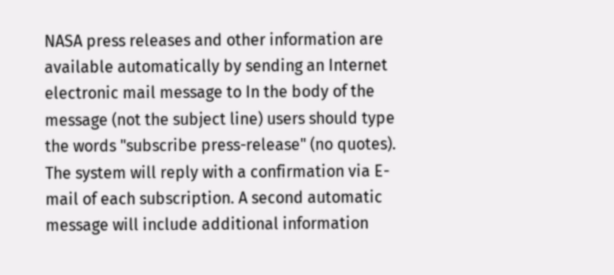NASA press releases and other information are available automatically by sending an Internet electronic mail message to In the body of the message (not the subject line) users should type the words "subscribe press-release" (no quotes). The system will reply with a confirmation via E-mail of each subscription. A second automatic message will include additional information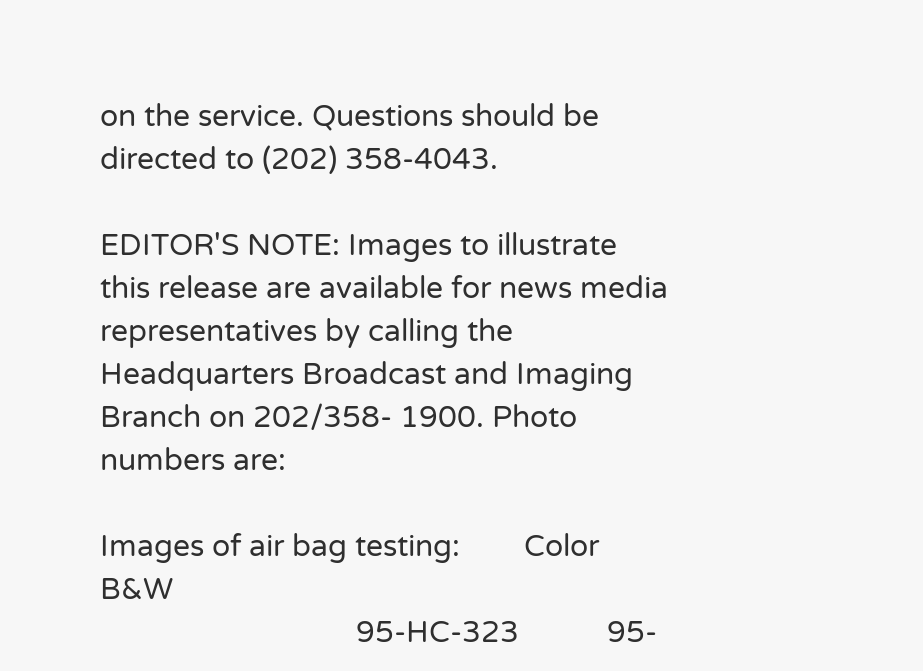on the service. Questions should be directed to (202) 358-4043.

EDITOR'S NOTE: Images to illustrate this release are available for news media representatives by calling the Headquarters Broadcast and Imaging Branch on 202/358- 1900. Photo numbers are:

Images of air bag testing:        Color                B&W
                                95-HC-323           95-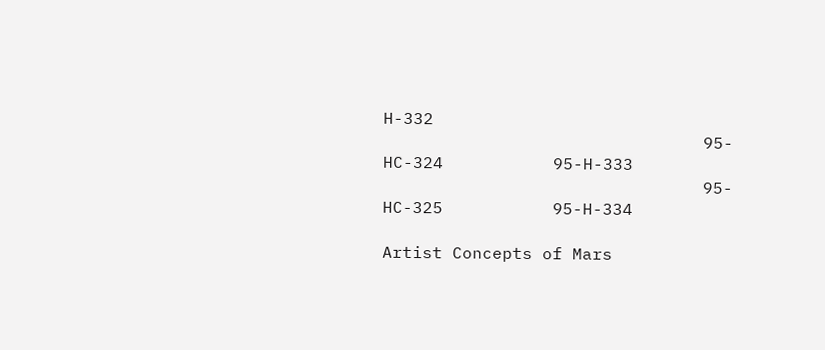H-332
                                95-HC-324           95-H-333
                                95-HC-325           95-H-334

Artist Concepts of Mars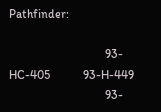Pathfinder:

                                93-HC-405           93-H-449
                                93-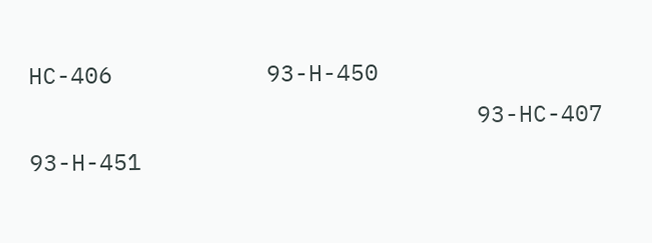HC-406           93-H-450
                                93-HC-407           93-H-451